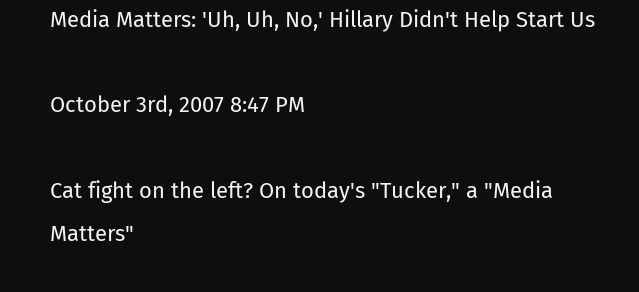Media Matters: 'Uh, Uh, No,' Hillary Didn't Help Start Us

October 3rd, 2007 8:47 PM

Cat fight on the left? On today's "Tucker," a "Media Matters"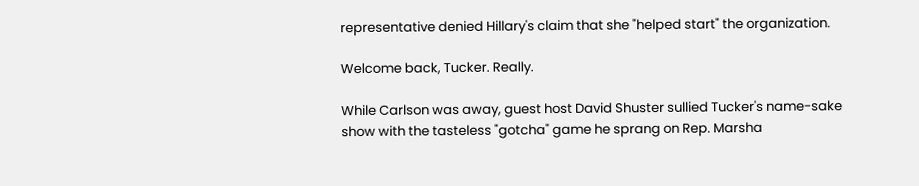representative denied Hillary's claim that she "helped start" the organization.

Welcome back, Tucker. Really.

While Carlson was away, guest host David Shuster sullied Tucker's name-sake show with the tasteless "gotcha" game he sprang on Rep. Marsha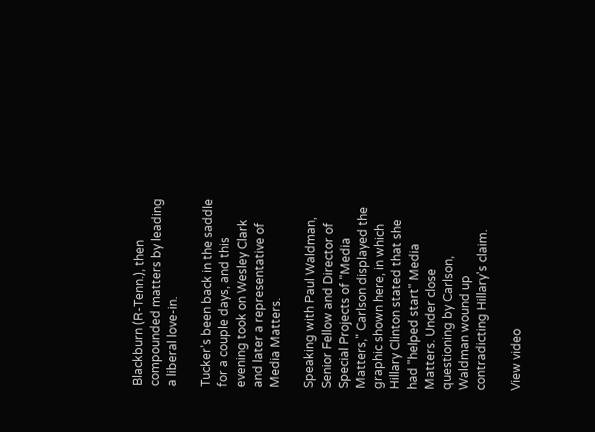Blackburn (R-Tenn.), then compounded matters by leading a liberal love-in.

Tucker's been back in the saddle for a couple days, and this evening took on Wesley Clark and later a representative of Media Matters.

Speaking with Paul Waldman, Senior Fellow and Director of Special Projects of "Media Matters," Carlson displayed the graphic shown here, in which Hillary Clinton stated that she had "helped start" Media Matters. Under close questioning by Carlson, Waldman wound up contradicting Hillary's claim.

View video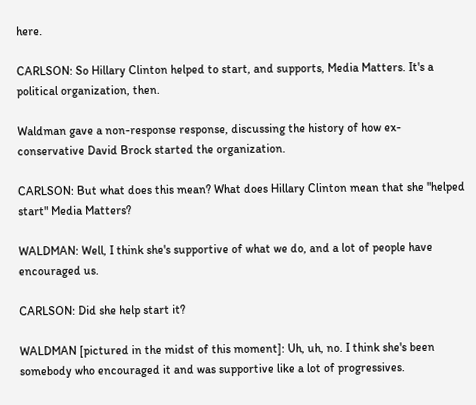here.

CARLSON: So Hillary Clinton helped to start, and supports, Media Matters. It's a political organization, then.

Waldman gave a non-response response, discussing the history of how ex-conservative David Brock started the organization.

CARLSON: But what does this mean? What does Hillary Clinton mean that she "helped start" Media Matters?

WALDMAN: Well, I think she's supportive of what we do, and a lot of people have encouraged us.

CARLSON: Did she help start it?

WALDMAN [pictured in the midst of this moment]: Uh, uh, no. I think she's been somebody who encouraged it and was supportive like a lot of progressives.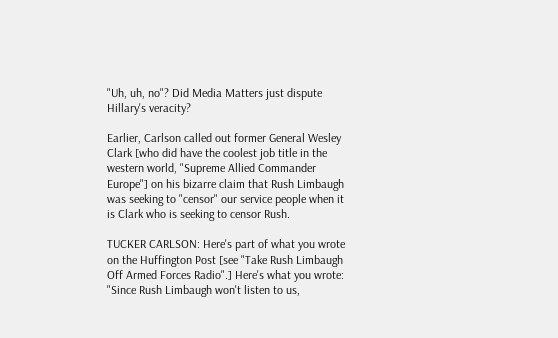"Uh, uh, no"? Did Media Matters just dispute Hillary's veracity?

Earlier, Carlson called out former General Wesley Clark [who did have the coolest job title in the western world, "Supreme Allied Commander Europe"] on his bizarre claim that Rush Limbaugh was seeking to "censor" our service people when it is Clark who is seeking to censor Rush.

TUCKER CARLSON: Here's part of what you wrote on the Huffington Post [see "Take Rush Limbaugh Off Armed Forces Radio".] Here's what you wrote: "Since Rush Limbaugh won't listen to us,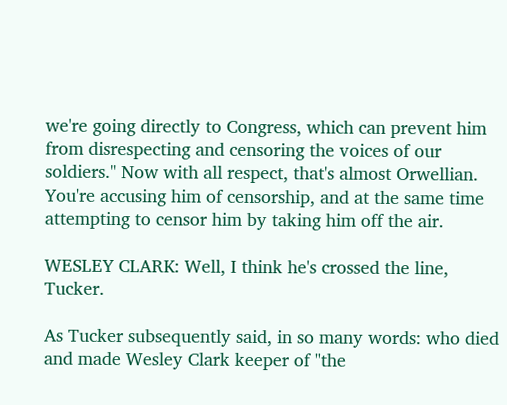we're going directly to Congress, which can prevent him from disrespecting and censoring the voices of our soldiers." Now with all respect, that's almost Orwellian. You're accusing him of censorship, and at the same time attempting to censor him by taking him off the air.

WESLEY CLARK: Well, I think he's crossed the line, Tucker.

As Tucker subsequently said, in so many words: who died and made Wesley Clark keeper of "the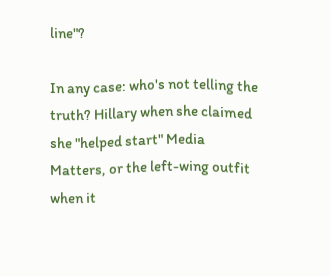line"?

In any case: who's not telling the truth? Hillary when she claimed she "helped start" Media Matters, or the left-wing outfit when it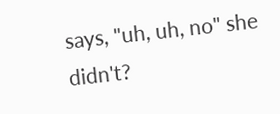says, "uh, uh, no" she didn't?